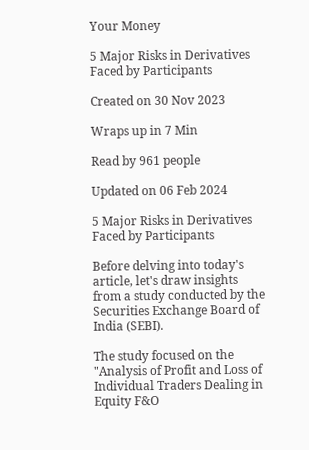Your Money

5 Major Risks in Derivatives Faced by Participants

Created on 30 Nov 2023

Wraps up in 7 Min

Read by 961 people

Updated on 06 Feb 2024

5 Major Risks in Derivatives Faced by Participants

Before delving into today's article, let's draw insights from a study conducted by the Securities Exchange Board of India (SEBI).

The study focused on the "Analysis of Profit and Loss of Individual Traders Dealing in Equity F&O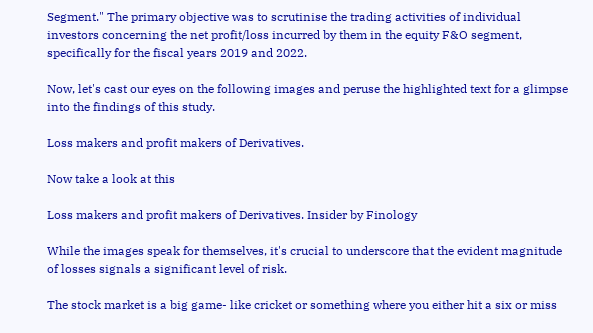Segment." The primary objective was to scrutinise the trading activities of individual investors concerning the net profit/loss incurred by them in the equity F&O segment, specifically for the fiscal years 2019 and 2022.

Now, let's cast our eyes on the following images and peruse the highlighted text for a glimpse into the findings of this study.

Loss makers and profit makers of Derivatives.

Now take a look at this

Loss makers and profit makers of Derivatives. Insider by Finology

While the images speak for themselves, it's crucial to underscore that the evident magnitude of losses signals a significant level of risk.

The stock market is a big game- like cricket or something where you either hit a six or miss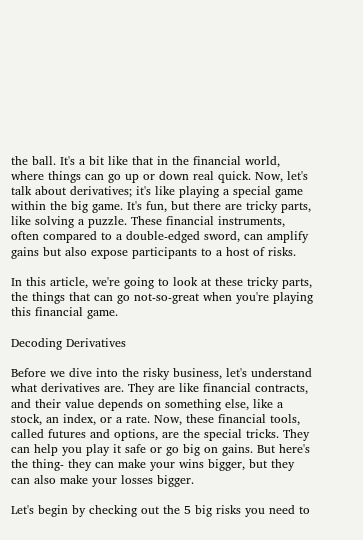the ball. It's a bit like that in the financial world, where things can go up or down real quick. Now, let's talk about derivatives; it's like playing a special game within the big game. It's fun, but there are tricky parts, like solving a puzzle. These financial instruments, often compared to a double-edged sword, can amplify gains but also expose participants to a host of risks.

In this article, we're going to look at these tricky parts, the things that can go not-so-great when you're playing this financial game.

Decoding Derivatives

Before we dive into the risky business, let's understand what derivatives are. They are like financial contracts, and their value depends on something else, like a stock, an index, or a rate. Now, these financial tools, called futures and options, are the special tricks. They can help you play it safe or go big on gains. But here's the thing- they can make your wins bigger, but they can also make your losses bigger.

Let's begin by checking out the 5 big risks you need to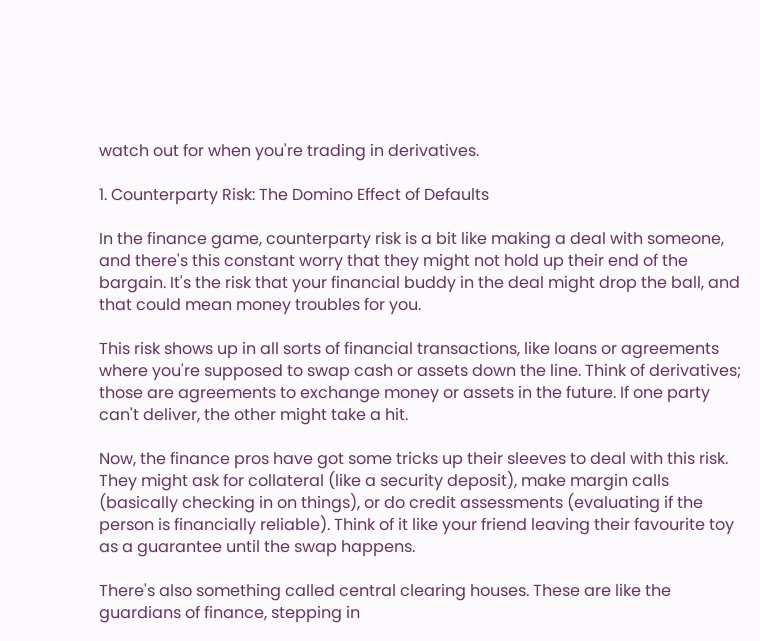watch out for when you're trading in derivatives.

1. Counterparty Risk: The Domino Effect of Defaults

In the finance game, counterparty risk is a bit like making a deal with someone, and there's this constant worry that they might not hold up their end of the bargain. It's the risk that your financial buddy in the deal might drop the ball, and that could mean money troubles for you.

This risk shows up in all sorts of financial transactions, like loans or agreements where you're supposed to swap cash or assets down the line. Think of derivatives; those are agreements to exchange money or assets in the future. If one party can't deliver, the other might take a hit.

Now, the finance pros have got some tricks up their sleeves to deal with this risk. They might ask for collateral (like a security deposit), make margin calls (basically checking in on things), or do credit assessments (evaluating if the person is financially reliable). Think of it like your friend leaving their favourite toy as a guarantee until the swap happens.

There's also something called central clearing houses. These are like the guardians of finance, stepping in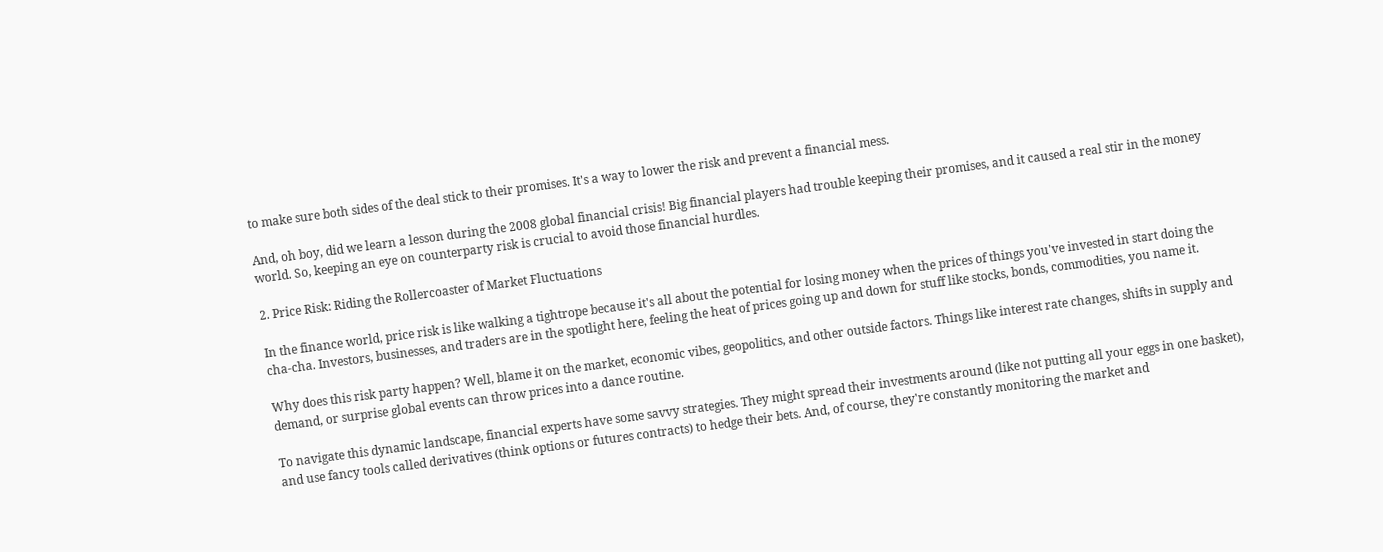to make sure both sides of the deal stick to their promises. It's a way to lower the risk and prevent a financial mess.

And, oh boy, did we learn a lesson during the 2008 global financial crisis! Big financial players had trouble keeping their promises, and it caused a real stir in the money world. So, keeping an eye on counterparty risk is crucial to avoid those financial hurdles.

2. Price Risk: Riding the Rollercoaster of Market Fluctuations

In the finance world, price risk is like walking a tightrope because it's all about the potential for losing money when the prices of things you've invested in start doing the cha-cha. Investors, businesses, and traders are in the spotlight here, feeling the heat of prices going up and down for stuff like stocks, bonds, commodities, you name it.

Why does this risk party happen? Well, blame it on the market, economic vibes, geopolitics, and other outside factors. Things like interest rate changes, shifts in supply and demand, or surprise global events can throw prices into a dance routine.

To navigate this dynamic landscape, financial experts have some savvy strategies. They might spread their investments around (like not putting all your eggs in one basket), and use fancy tools called derivatives (think options or futures contracts) to hedge their bets. And, of course, they're constantly monitoring the market and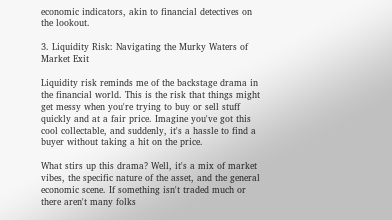economic indicators, akin to financial detectives on the lookout.

3. Liquidity Risk: Navigating the Murky Waters of Market Exit

Liquidity risk reminds me of the backstage drama in the financial world. This is the risk that things might get messy when you're trying to buy or sell stuff quickly and at a fair price. Imagine you've got this cool collectable, and suddenly, it's a hassle to find a buyer without taking a hit on the price.

What stirs up this drama? Well, it's a mix of market vibes, the specific nature of the asset, and the general economic scene. If something isn't traded much or there aren't many folks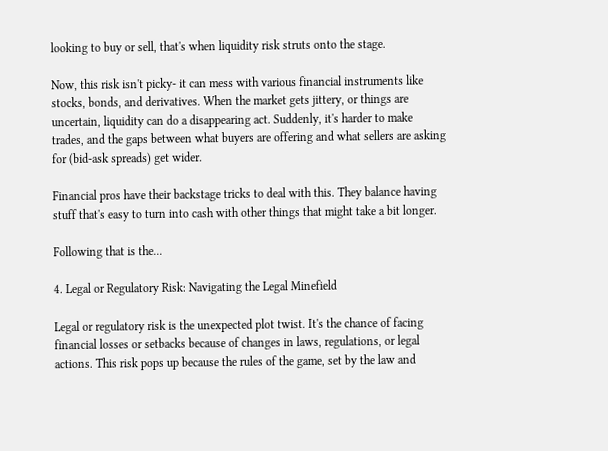looking to buy or sell, that's when liquidity risk struts onto the stage.

Now, this risk isn't picky- it can mess with various financial instruments like stocks, bonds, and derivatives. When the market gets jittery, or things are uncertain, liquidity can do a disappearing act. Suddenly, it's harder to make trades, and the gaps between what buyers are offering and what sellers are asking for (bid-ask spreads) get wider.

Financial pros have their backstage tricks to deal with this. They balance having stuff that's easy to turn into cash with other things that might take a bit longer.

Following that is the...

4. Legal or Regulatory Risk: Navigating the Legal Minefield

Legal or regulatory risk is the unexpected plot twist. It's the chance of facing financial losses or setbacks because of changes in laws, regulations, or legal actions. This risk pops up because the rules of the game, set by the law and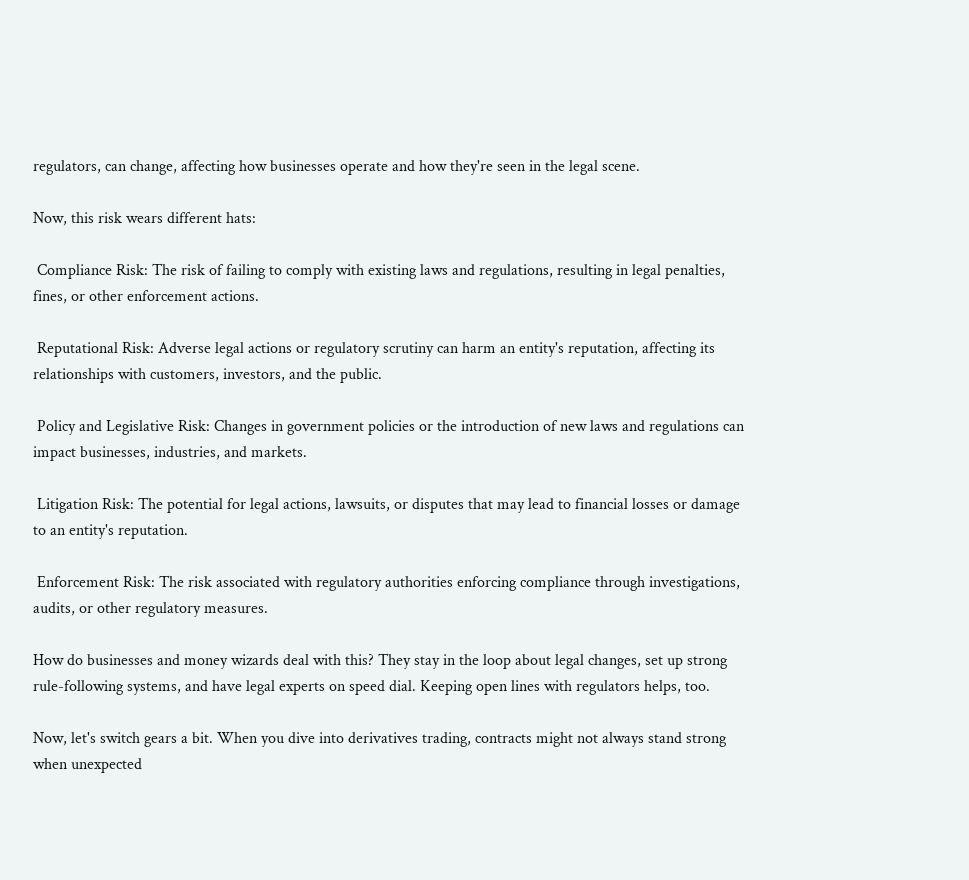regulators, can change, affecting how businesses operate and how they're seen in the legal scene.

Now, this risk wears different hats:

 Compliance Risk: The risk of failing to comply with existing laws and regulations, resulting in legal penalties, fines, or other enforcement actions.

 Reputational Risk: Adverse legal actions or regulatory scrutiny can harm an entity's reputation, affecting its relationships with customers, investors, and the public.

 Policy and Legislative Risk: Changes in government policies or the introduction of new laws and regulations can impact businesses, industries, and markets.

 Litigation Risk: The potential for legal actions, lawsuits, or disputes that may lead to financial losses or damage to an entity's reputation.

 Enforcement Risk: The risk associated with regulatory authorities enforcing compliance through investigations, audits, or other regulatory measures.

How do businesses and money wizards deal with this? They stay in the loop about legal changes, set up strong rule-following systems, and have legal experts on speed dial. Keeping open lines with regulators helps, too.

Now, let's switch gears a bit. When you dive into derivatives trading, contracts might not always stand strong when unexpected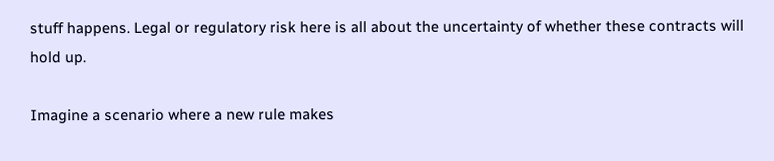stuff happens. Legal or regulatory risk here is all about the uncertainty of whether these contracts will hold up.

Imagine a scenario where a new rule makes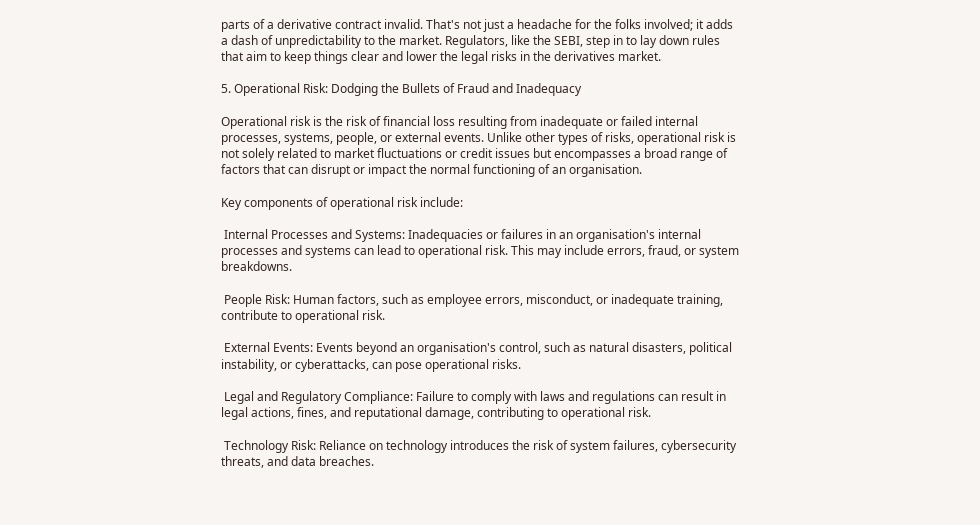parts of a derivative contract invalid. That's not just a headache for the folks involved; it adds a dash of unpredictability to the market. Regulators, like the SEBI, step in to lay down rules that aim to keep things clear and lower the legal risks in the derivatives market.

5. Operational Risk: Dodging the Bullets of Fraud and Inadequacy

Operational risk is the risk of financial loss resulting from inadequate or failed internal processes, systems, people, or external events. Unlike other types of risks, operational risk is not solely related to market fluctuations or credit issues but encompasses a broad range of factors that can disrupt or impact the normal functioning of an organisation.

Key components of operational risk include:

 Internal Processes and Systems: Inadequacies or failures in an organisation's internal processes and systems can lead to operational risk. This may include errors, fraud, or system breakdowns.

 People Risk: Human factors, such as employee errors, misconduct, or inadequate training, contribute to operational risk.

 External Events: Events beyond an organisation's control, such as natural disasters, political instability, or cyberattacks, can pose operational risks.

 Legal and Regulatory Compliance: Failure to comply with laws and regulations can result in legal actions, fines, and reputational damage, contributing to operational risk.

 Technology Risk: Reliance on technology introduces the risk of system failures, cybersecurity threats, and data breaches.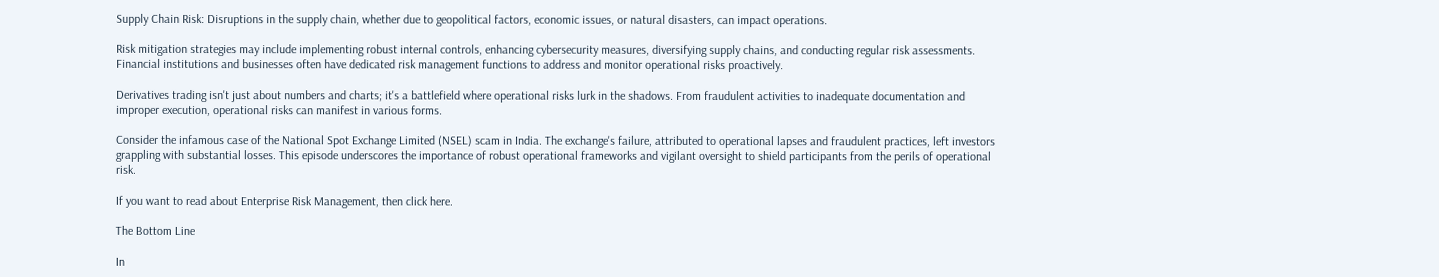Supply Chain Risk: Disruptions in the supply chain, whether due to geopolitical factors, economic issues, or natural disasters, can impact operations.

Risk mitigation strategies may include implementing robust internal controls, enhancing cybersecurity measures, diversifying supply chains, and conducting regular risk assessments. Financial institutions and businesses often have dedicated risk management functions to address and monitor operational risks proactively.

Derivatives trading isn't just about numbers and charts; it's a battlefield where operational risks lurk in the shadows. From fraudulent activities to inadequate documentation and improper execution, operational risks can manifest in various forms.

Consider the infamous case of the National Spot Exchange Limited (NSEL) scam in India. The exchange's failure, attributed to operational lapses and fraudulent practices, left investors grappling with substantial losses. This episode underscores the importance of robust operational frameworks and vigilant oversight to shield participants from the perils of operational risk.

If you want to read about Enterprise Risk Management, then click here.

The Bottom Line

In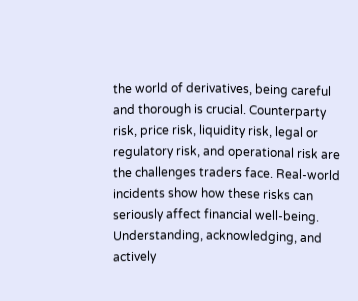the world of derivatives, being careful and thorough is crucial. Counterparty risk, price risk, liquidity risk, legal or regulatory risk, and operational risk are the challenges traders face. Real-world incidents show how these risks can seriously affect financial well-being. Understanding, acknowledging, and actively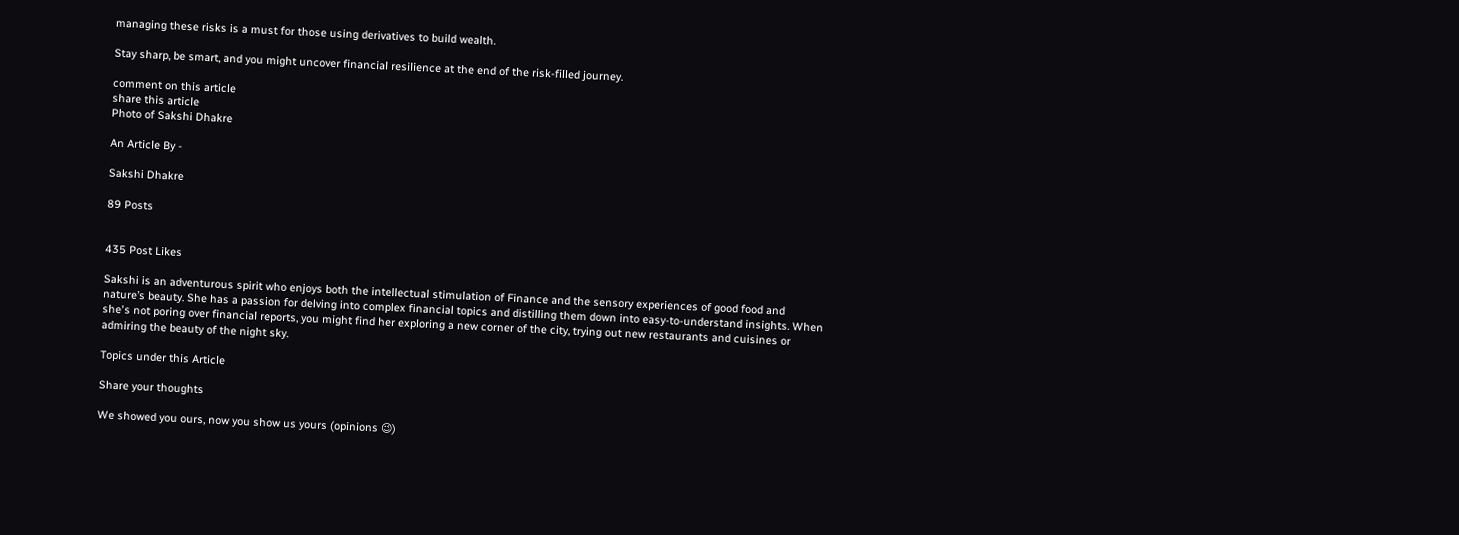managing these risks is a must for those using derivatives to build wealth.

Stay sharp, be smart, and you might uncover financial resilience at the end of the risk-filled journey.

comment on this article
share this article
Photo of Sakshi Dhakre

An Article By -

Sakshi Dhakre

89 Posts


435 Post Likes

Sakshi is an adventurous spirit who enjoys both the intellectual stimulation of Finance and the sensory experiences of good food and nature’s beauty. She has a passion for delving into complex financial topics and distilling them down into easy-to-understand insights. When she's not poring over financial reports, you might find her exploring a new corner of the city, trying out new restaurants and cuisines or admiring the beauty of the night sky.

Topics under this Article

Share your thoughts

We showed you ours, now you show us yours (opinions 😉)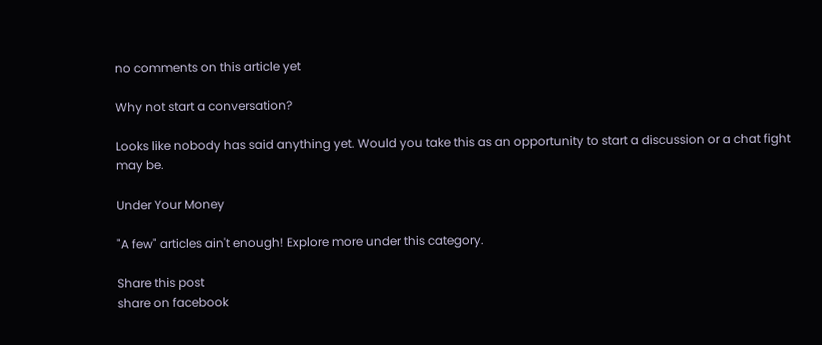no comments on this article yet

Why not start a conversation?

Looks like nobody has said anything yet. Would you take this as an opportunity to start a discussion or a chat fight may be.

Under Your Money

"A few" articles ain't enough! Explore more under this category.

Share this post
share on facebook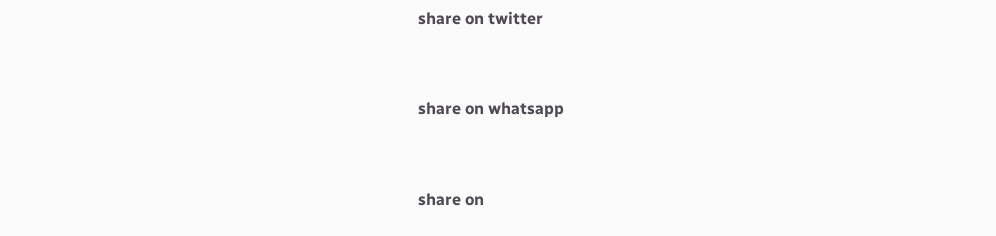share on twitter


share on whatsapp


share on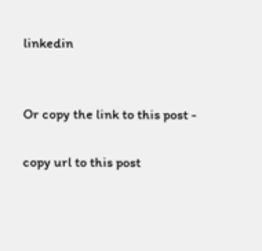linkedin


Or copy the link to this post -

copy url to this post